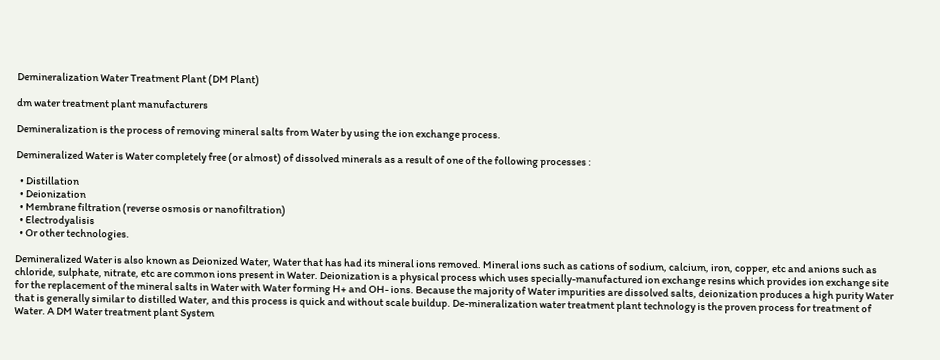Demineralization Water Treatment Plant (DM Plant)

dm water treatment plant manufacturers

Demineralization is the process of removing mineral salts from Water by using the ion exchange process.

Demineralized Water is Water completely free (or almost) of dissolved minerals as a result of one of the following processes :

  • Distillation
  • Deionization
  • Membrane filtration (reverse osmosis or nanofiltration)
  • Electrodyalisis
  • Or other technologies.

Demineralized Water is also known as Deionized Water, Water that has had its mineral ions removed. Mineral ions such as cations of sodium, calcium, iron, copper, etc and anions such as chloride, sulphate, nitrate, etc are common ions present in Water. Deionization is a physical process which uses specially-manufactured ion exchange resins which provides ion exchange site for the replacement of the mineral salts in Water with Water forming H+ and OH- ions. Because the majority of Water impurities are dissolved salts, deionization produces a high purity Water that is generally similar to distilled Water, and this process is quick and without scale buildup. De-mineralization water treatment plant technology is the proven process for treatment of Water. A DM Water treatment plant System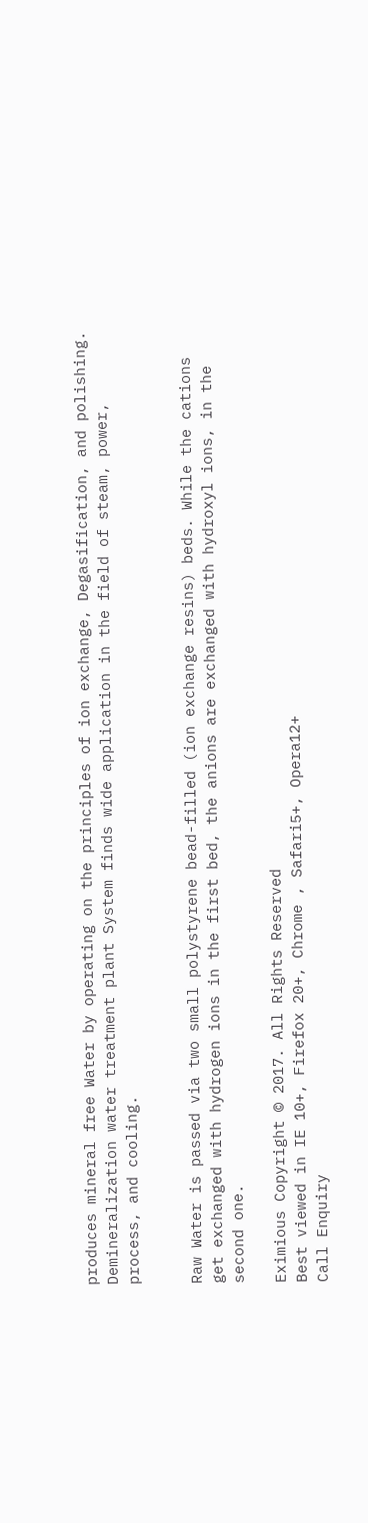produces mineral free Water by operating on the principles of ion exchange, Degasification, and polishing. Demineralization water treatment plant System finds wide application in the field of steam, power, process, and cooling.


Raw Water is passed via two small polystyrene bead-filled (ion exchange resins) beds. While the cations get exchanged with hydrogen ions in the first bed, the anions are exchanged with hydroxyl ions, in the second one.

Eximious Copyright © 2017. All Rights Reserved
Best viewed in IE 10+, Firefox 20+, Chrome , Safari5+, Opera12+
Call Enquiry